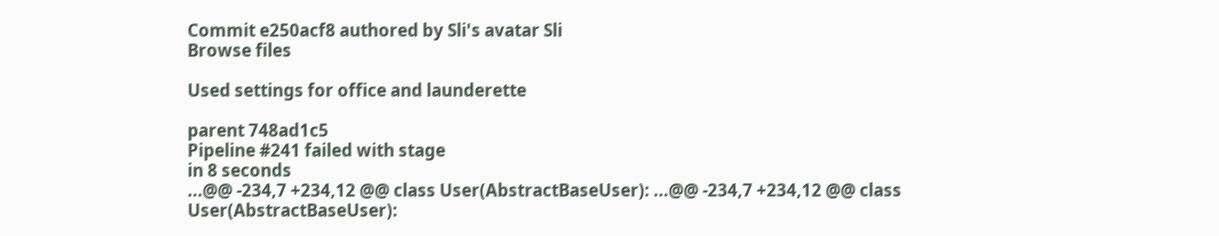Commit e250acf8 authored by Sli's avatar Sli
Browse files

Used settings for office and launderette

parent 748ad1c5
Pipeline #241 failed with stage
in 8 seconds
...@@ -234,7 +234,12 @@ class User(AbstractBaseUser): ...@@ -234,7 +234,12 @@ class User(AbstractBaseUser):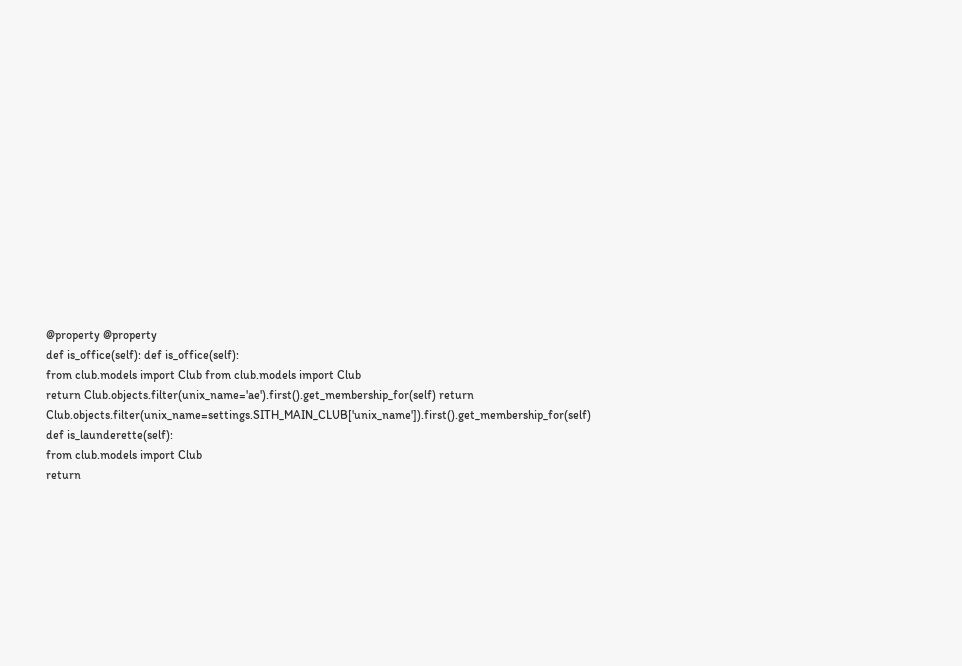@property @property
def is_office(self): def is_office(self):
from club.models import Club from club.models import Club
return Club.objects.filter(unix_name='ae').first().get_membership_for(self) return Club.objects.filter(unix_name=settings.SITH_MAIN_CLUB['unix_name']).first().get_membership_for(self)
def is_launderette(self):
from club.models import Club
return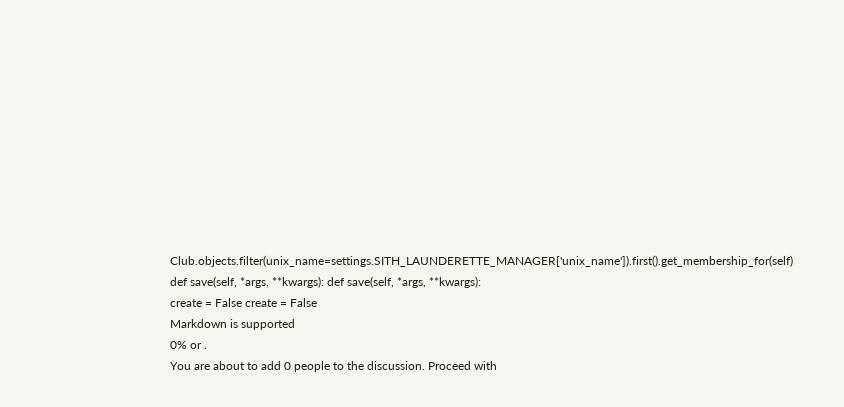Club.objects.filter(unix_name=settings.SITH_LAUNDERETTE_MANAGER['unix_name']).first().get_membership_for(self)
def save(self, *args, **kwargs): def save(self, *args, **kwargs):
create = False create = False
Markdown is supported
0% or .
You are about to add 0 people to the discussion. Proceed with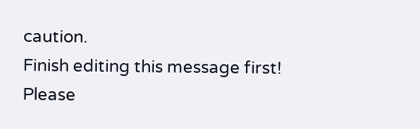caution.
Finish editing this message first!
Please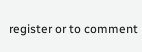register or to comment